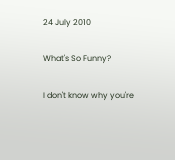24 July 2010

What's So Funny?

I don't know why you're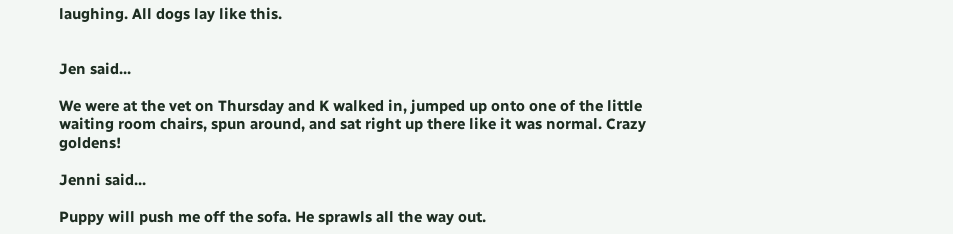laughing. All dogs lay like this.


Jen said...

We were at the vet on Thursday and K walked in, jumped up onto one of the little waiting room chairs, spun around, and sat right up there like it was normal. Crazy goldens!

Jenni said...

Puppy will push me off the sofa. He sprawls all the way out.